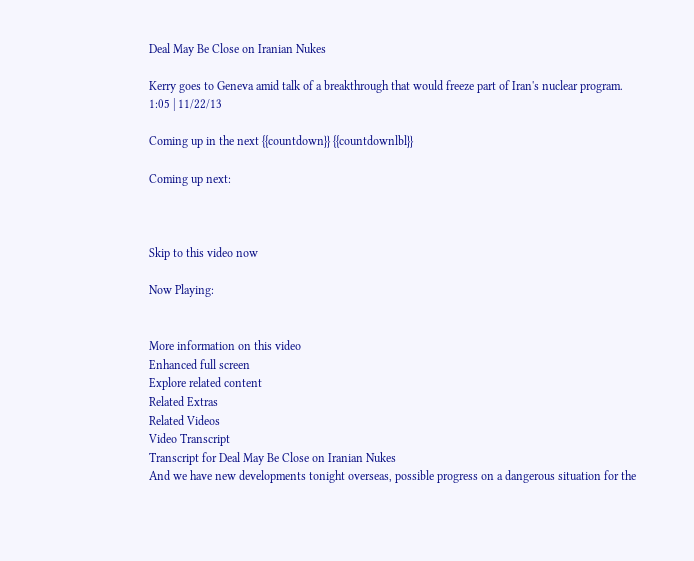Deal May Be Close on Iranian Nukes

Kerry goes to Geneva amid talk of a breakthrough that would freeze part of Iran's nuclear program.
1:05 | 11/22/13

Coming up in the next {{countdown}} {{countdownlbl}}

Coming up next:



Skip to this video now

Now Playing:


More information on this video
Enhanced full screen
Explore related content
Related Extras
Related Videos
Video Transcript
Transcript for Deal May Be Close on Iranian Nukes
And we have new developments tonight overseas, possible progress on a dangerous situation for the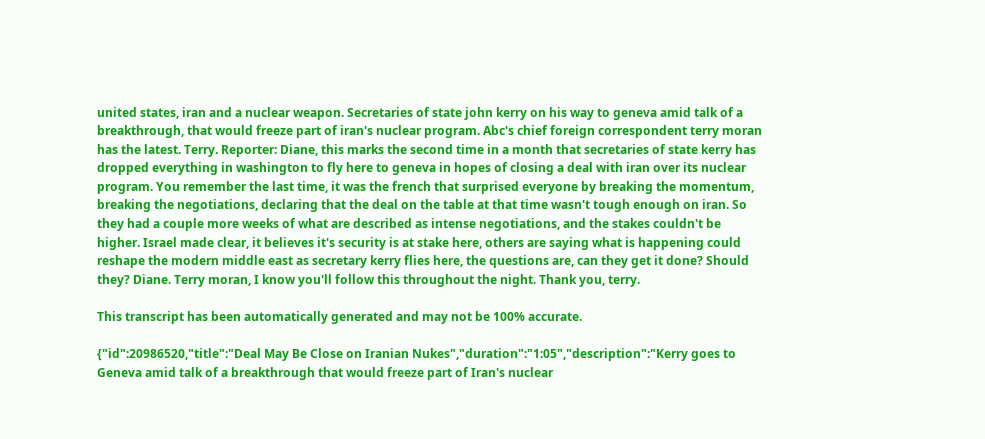united states, iran and a nuclear weapon. Secretaries of state john kerry on his way to geneva amid talk of a breakthrough, that would freeze part of iran's nuclear program. Abc's chief foreign correspondent terry moran has the latest. Terry. Reporter: Diane, this marks the second time in a month that secretaries of state kerry has dropped everything in washington to fly here to geneva in hopes of closing a deal with iran over its nuclear program. You remember the last time, it was the french that surprised everyone by breaking the momentum, breaking the negotiations, declaring that the deal on the table at that time wasn't tough enough on iran. So they had a couple more weeks of what are described as intense negotiations, and the stakes couldn't be higher. Israel made clear, it believes it's security is at stake here, others are saying what is happening could reshape the modern middle east as secretary kerry flies here, the questions are, can they get it done? Should they? Diane. Terry moran, I know you'll follow this throughout the night. Thank you, terry.

This transcript has been automatically generated and may not be 100% accurate.

{"id":20986520,"title":"Deal May Be Close on Iranian Nukes","duration":"1:05","description":"Kerry goes to Geneva amid talk of a breakthrough that would freeze part of Iran's nuclear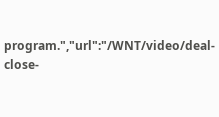program.","url":"/WNT/video/deal-close-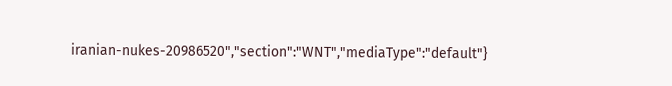iranian-nukes-20986520","section":"WNT","mediaType":"default"}